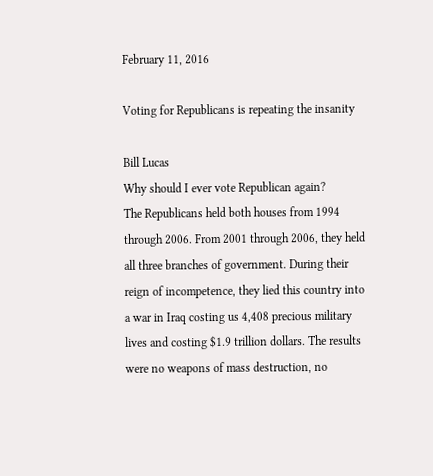February 11, 2016

Voting for Republicans is repeating the insanity

Bill Lucas
Why should I ever vote Republican again?
The Republicans held both houses from 1994 through 2006. From 2001 through 2006, they held all three branches of government. During their reign of incompetence, they lied this country into a war in Iraq costing us 4,408 precious military lives and costing $1.9 trillion dollars. The results were no weapons of mass destruction, no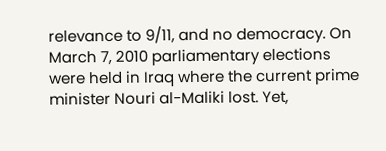relevance to 9/11, and no democracy. On March 7, 2010 parliamentary elections were held in Iraq where the current prime minister Nouri al-Maliki lost. Yet,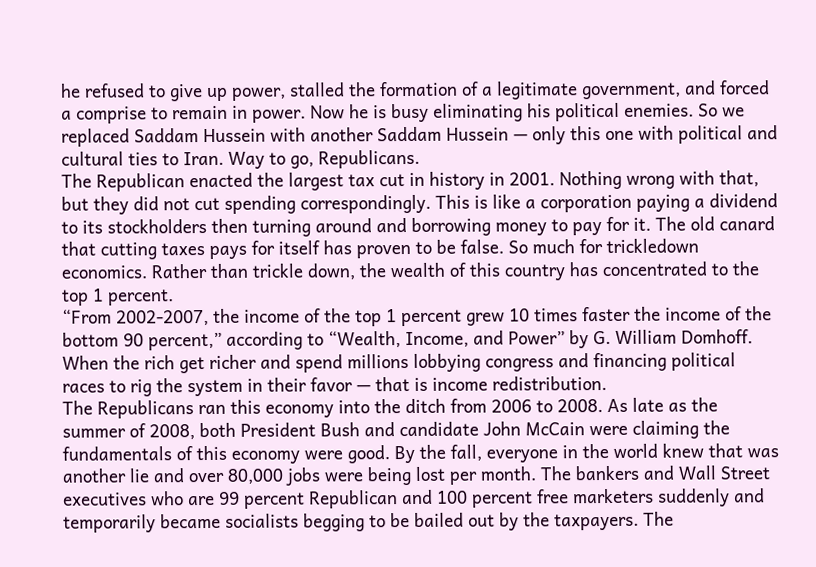he refused to give up power, stalled the formation of a legitimate government, and forced a comprise to remain in power. Now he is busy eliminating his political enemies. So we replaced Saddam Hussein with another Saddam Hussein — only this one with political and cultural ties to Iran. Way to go, Republicans.
The Republican enacted the largest tax cut in history in 2001. Nothing wrong with that, but they did not cut spending correspondingly. This is like a corporation paying a dividend to its stockholders then turning around and borrowing money to pay for it. The old canard that cutting taxes pays for itself has proven to be false. So much for trickledown economics. Rather than trickle down, the wealth of this country has concentrated to the top 1 percent.
“From 2002-2007, the income of the top 1 percent grew 10 times faster the income of the bottom 90 percent,” according to “Wealth, Income, and Power” by G. William Domhoff.
When the rich get richer and spend millions lobbying congress and financing political races to rig the system in their favor — that is income redistribution.
The Republicans ran this economy into the ditch from 2006 to 2008. As late as the summer of 2008, both President Bush and candidate John McCain were claiming the fundamentals of this economy were good. By the fall, everyone in the world knew that was another lie and over 80,000 jobs were being lost per month. The bankers and Wall Street executives who are 99 percent Republican and 100 percent free marketers suddenly and temporarily became socialists begging to be bailed out by the taxpayers. The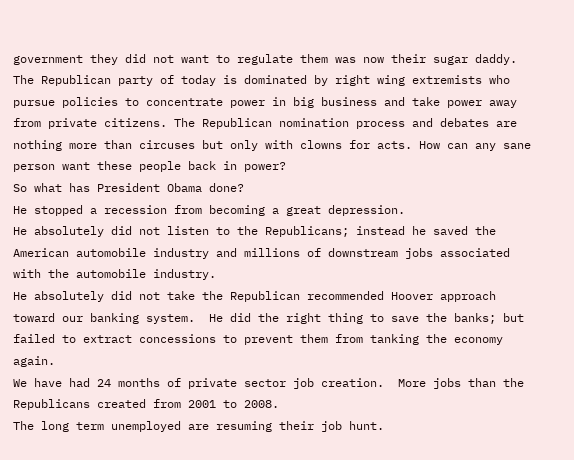government they did not want to regulate them was now their sugar daddy.
The Republican party of today is dominated by right wing extremists who pursue policies to concentrate power in big business and take power away from private citizens. The Republican nomination process and debates are nothing more than circuses but only with clowns for acts. How can any sane person want these people back in power?
So what has President Obama done?
He stopped a recession from becoming a great depression.
He absolutely did not listen to the Republicans; instead he saved the American automobile industry and millions of downstream jobs associated with the automobile industry.
He absolutely did not take the Republican recommended Hoover approach toward our banking system.  He did the right thing to save the banks; but failed to extract concessions to prevent them from tanking the economy again.
We have had 24 months of private sector job creation.  More jobs than the Republicans created from 2001 to 2008.
The long term unemployed are resuming their job hunt.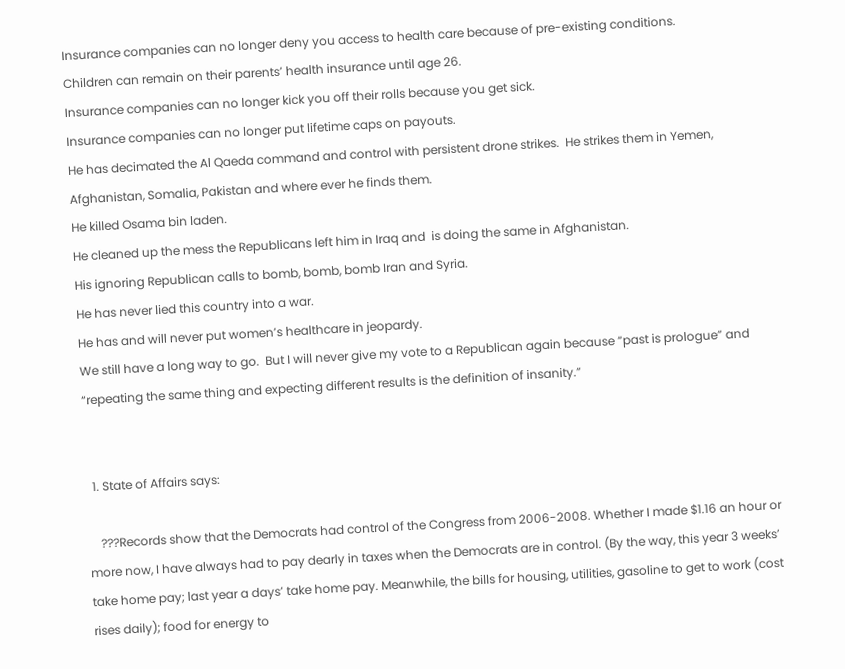Insurance companies can no longer deny you access to health care because of pre-existing conditions.
Children can remain on their parents’ health insurance until age 26.
Insurance companies can no longer kick you off their rolls because you get sick.
Insurance companies can no longer put lifetime caps on payouts.
He has decimated the Al Qaeda command and control with persistent drone strikes.  He strikes them in Yemen, Afghanistan, Somalia, Pakistan and where ever he finds them.
He killed Osama bin laden.
He cleaned up the mess the Republicans left him in Iraq and  is doing the same in Afghanistan.
His ignoring Republican calls to bomb, bomb, bomb Iran and Syria.
He has never lied this country into a war.
He has and will never put women’s healthcare in jeopardy.
We still have a long way to go.  But I will never give my vote to a Republican again because “past is prologue” and “repeating the same thing and expecting different results is the definition of insanity.”


  1. State of Affairs says:

    ???Records show that the Democrats had control of the Congress from 2006-2008. Whether I made $1.16 an hour or more now, I have always had to pay dearly in taxes when the Democrats are in control. (By the way, this year 3 weeks’ take home pay; last year a days’ take home pay. Meanwhile, the bills for housing, utilities, gasoline to get to work (cost rises daily); food for energy to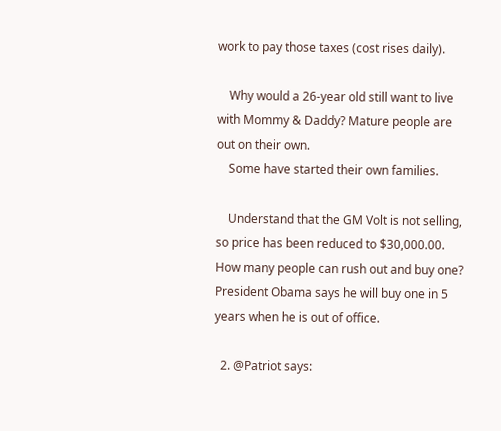work to pay those taxes (cost rises daily).

    Why would a 26-year old still want to live with Mommy & Daddy? Mature people are out on their own.
    Some have started their own families.

    Understand that the GM Volt is not selling, so price has been reduced to $30,000.00. How many people can rush out and buy one? President Obama says he will buy one in 5 years when he is out of office.

  2. @Patriot says: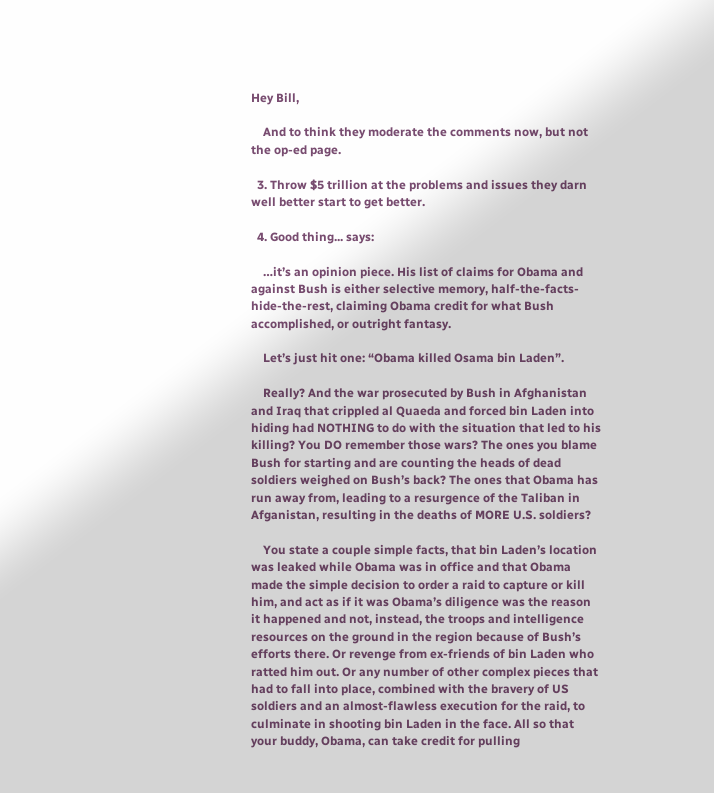Hey Bill,

    And to think they moderate the comments now, but not the op-ed page.

  3. Throw $5 trillion at the problems and issues they darn well better start to get better.

  4. Good thing... says:

    …it’s an opinion piece. His list of claims for Obama and against Bush is either selective memory, half-the-facts-hide-the-rest, claiming Obama credit for what Bush accomplished, or outright fantasy.

    Let’s just hit one: “Obama killed Osama bin Laden”.

    Really? And the war prosecuted by Bush in Afghanistan and Iraq that crippled al Quaeda and forced bin Laden into hiding had NOTHING to do with the situation that led to his killing? You DO remember those wars? The ones you blame Bush for starting and are counting the heads of dead soldiers weighed on Bush’s back? The ones that Obama has run away from, leading to a resurgence of the Taliban in Afganistan, resulting in the deaths of MORE U.S. soldiers?

    You state a couple simple facts, that bin Laden’s location was leaked while Obama was in office and that Obama made the simple decision to order a raid to capture or kill him, and act as if it was Obama’s diligence was the reason it happened and not, instead, the troops and intelligence resources on the ground in the region because of Bush’s efforts there. Or revenge from ex-friends of bin Laden who ratted him out. Or any number of other complex pieces that had to fall into place, combined with the bravery of US soldiers and an almost-flawless execution for the raid, to culminate in shooting bin Laden in the face. All so that your buddy, Obama, can take credit for pulling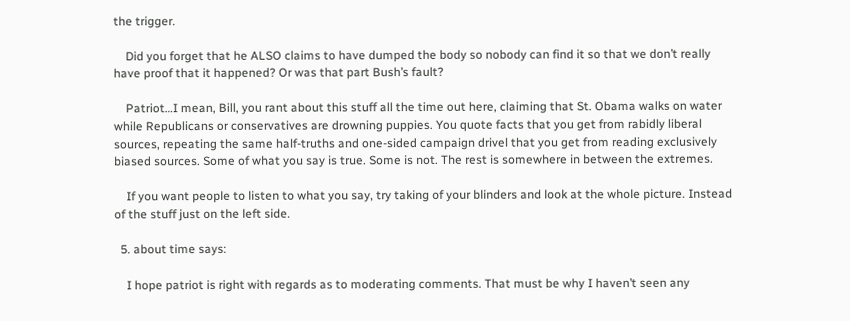the trigger.

    Did you forget that he ALSO claims to have dumped the body so nobody can find it so that we don’t really have proof that it happened? Or was that part Bush’s fault?

    Patriot…I mean, Bill, you rant about this stuff all the time out here, claiming that St. Obama walks on water while Republicans or conservatives are drowning puppies. You quote facts that you get from rabidly liberal sources, repeating the same half-truths and one-sided campaign drivel that you get from reading exclusively biased sources. Some of what you say is true. Some is not. The rest is somewhere in between the extremes.

    If you want people to listen to what you say, try taking of your blinders and look at the whole picture. Instead of the stuff just on the left side.

  5. about time says:

    I hope patriot is right with regards as to moderating comments. That must be why I haven’t seen any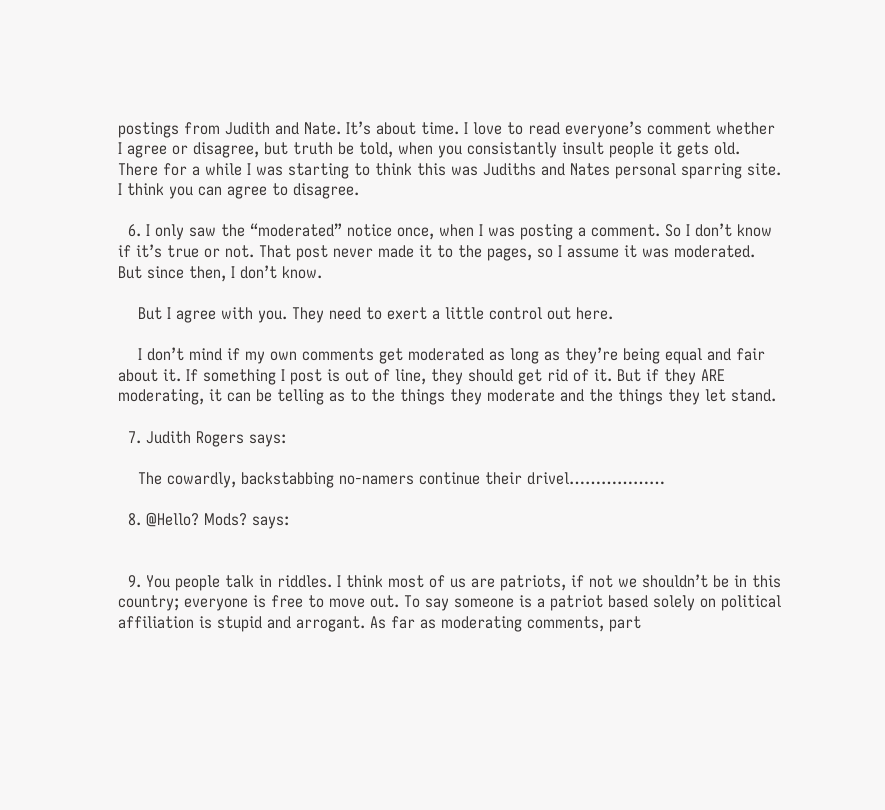postings from Judith and Nate. It’s about time. I love to read everyone’s comment whether I agree or disagree, but truth be told, when you consistantly insult people it gets old. There for a while I was starting to think this was Judiths and Nates personal sparring site. I think you can agree to disagree.

  6. I only saw the “moderated” notice once, when I was posting a comment. So I don’t know if it’s true or not. That post never made it to the pages, so I assume it was moderated. But since then, I don’t know.

    But I agree with you. They need to exert a little control out here.

    I don’t mind if my own comments get moderated as long as they’re being equal and fair about it. If something I post is out of line, they should get rid of it. But if they ARE moderating, it can be telling as to the things they moderate and the things they let stand.

  7. Judith Rogers says:

    The cowardly, backstabbing no-namers continue their drivel………………

  8. @Hello? Mods? says:


  9. You people talk in riddles. I think most of us are patriots, if not we shouldn’t be in this country; everyone is free to move out. To say someone is a patriot based solely on political affiliation is stupid and arrogant. As far as moderating comments, part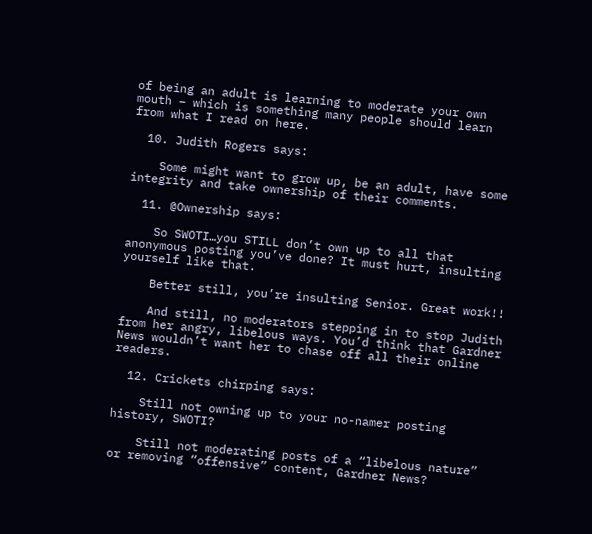of being an adult is learning to moderate your own mouth – which is something many people should learn from what I read on here.

  10. Judith Rogers says:

    Some might want to grow up, be an adult, have some integrity and take ownership of their comments.

  11. @Ownership says:

    So SWOTI…you STILL don’t own up to all that anonymous posting you’ve done? It must hurt, insulting yourself like that.

    Better still, you’re insulting Senior. Great work!!

    And still, no moderators stepping in to stop Judith from her angry, libelous ways. You’d think that Gardner News wouldn’t want her to chase off all their online readers.

  12. Crickets chirping says:

    Still not owning up to your no-namer posting history, SWOTI?

    Still not moderating posts of a “libelous nature” or removing “offensive” content, Gardner News?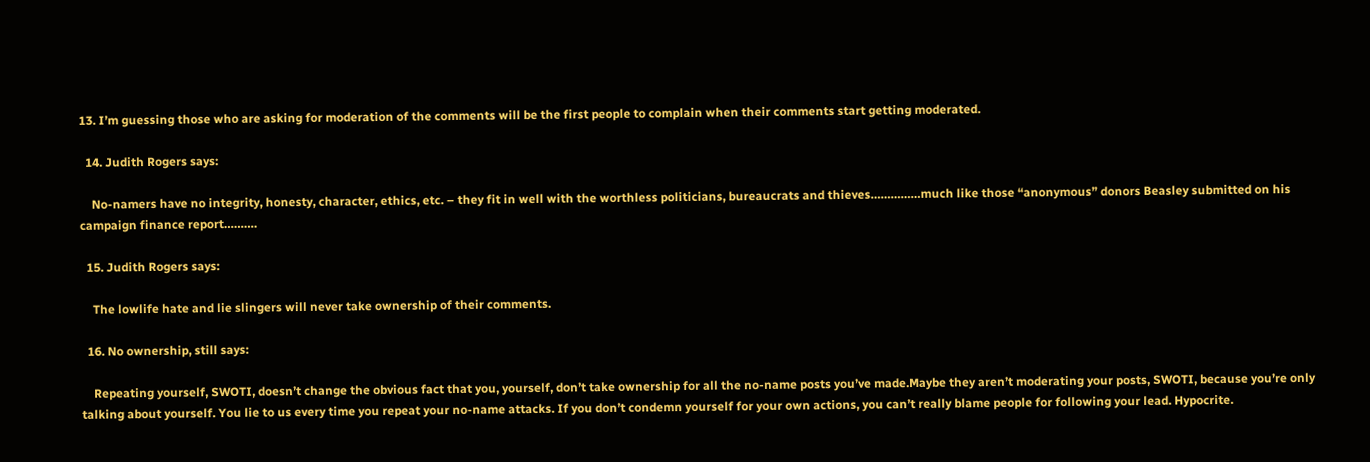13. I’m guessing those who are asking for moderation of the comments will be the first people to complain when their comments start getting moderated.

  14. Judith Rogers says:

    No-namers have no integrity, honesty, character, ethics, etc. – they fit in well with the worthless politicians, bureaucrats and thieves……………much like those “anonymous” donors Beasley submitted on his campaign finance report……….

  15. Judith Rogers says:

    The lowlife hate and lie slingers will never take ownership of their comments.

  16. No ownership, still says:

    Repeating yourself, SWOTI, doesn’t change the obvious fact that you, yourself, don’t take ownership for all the no-name posts you’ve made.Maybe they aren’t moderating your posts, SWOTI, because you’re only talking about yourself. You lie to us every time you repeat your no-name attacks. If you don’t condemn yourself for your own actions, you can’t really blame people for following your lead. Hypocrite.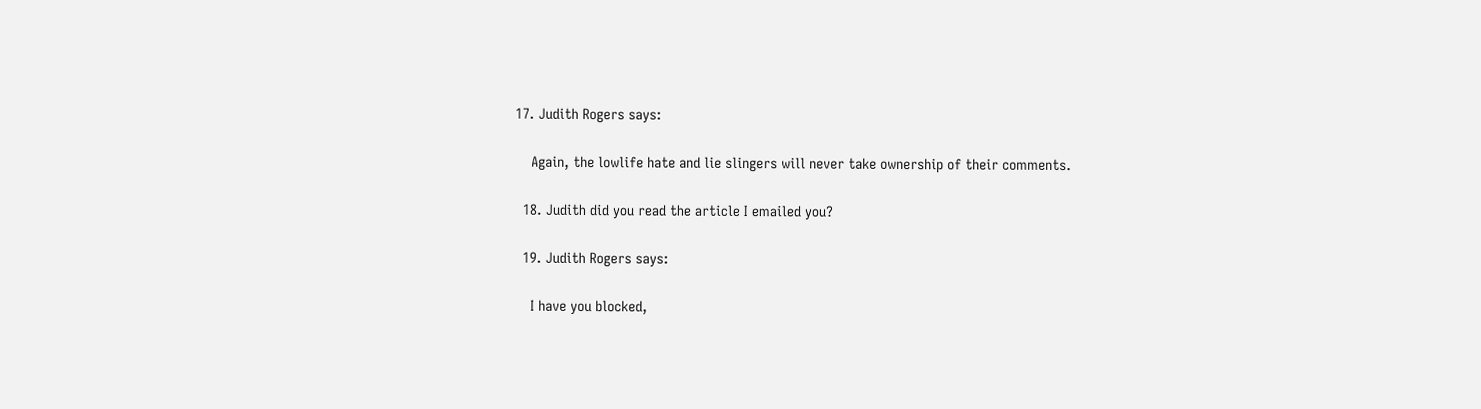17. Judith Rogers says:

    Again, the lowlife hate and lie slingers will never take ownership of their comments.

  18. Judith did you read the article I emailed you?

  19. Judith Rogers says:

    I have you blocked,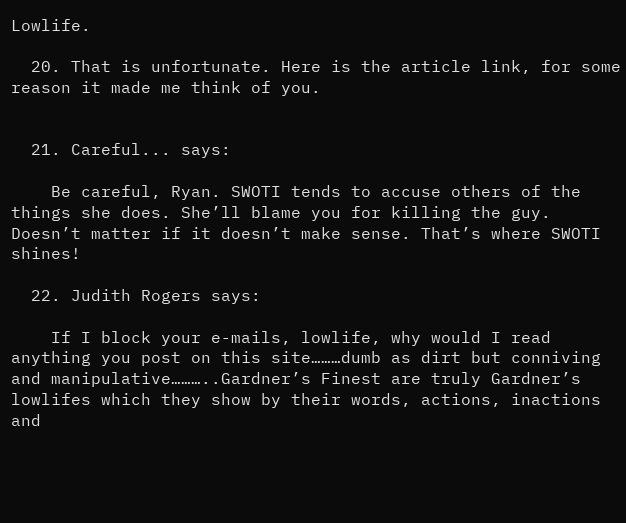Lowlife.

  20. That is unfortunate. Here is the article link, for some reason it made me think of you.


  21. Careful... says:

    Be careful, Ryan. SWOTI tends to accuse others of the things she does. She’ll blame you for killing the guy. Doesn’t matter if it doesn’t make sense. That’s where SWOTI shines!

  22. Judith Rogers says:

    If I block your e-mails, lowlife, why would I read anything you post on this site………dumb as dirt but conniving and manipulative………..Gardner’s Finest are truly Gardner’s lowlifes which they show by their words, actions, inactions and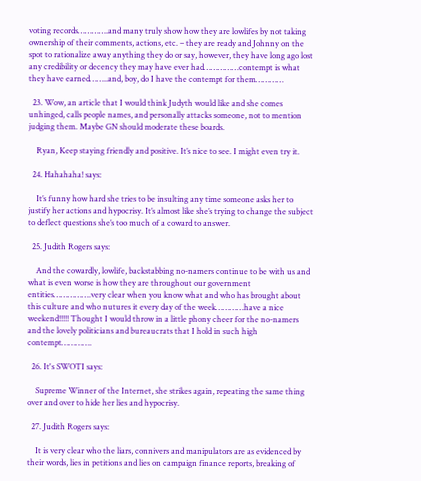voting records………….and many truly show how they are lowlifes by not taking ownership of their comments, actions, etc. – they are ready and Johnny on the spot to rationalize away anything they do or say, however, they have long ago lost any credibility or decency they may have ever had……………contempt is what they have earned……..and, boy, do I have the contempt for them…………

  23. Wow, an article that I would think Judyth would like and she comes unhinged, calls people names, and personally attacks someone, not to mention judging them. Maybe GN should moderate these boards.

    Ryan, Keep staying friendly and positive. It’s nice to see. I might even try it.

  24. Hahahaha! says:

    It’s funny how hard she tries to be insulting any time someone asks her to justify her actions and hypocrisy. It’s almost like she’s trying to change the subject to deflect questions she’s too much of a coward to answer.

  25. Judith Rogers says:

    And the cowardly, lowlife, backstabbing no-namers continue to be with us and what is even worse is how they are throughout our government entities…………….very clear when you know what and who has brought about this culture and who nutures it every day of the week…………have a nice weekend!!!!! Thought I would throw in a little phony cheer for the no-namers and the lovely politicians and bureaucrats that I hold in such high contempt………….

  26. It's SWOTI says:

    Supreme Winner of the Internet, she strikes again, repeating the same thing over and over to hide her lies and hypocrisy.

  27. Judith Rogers says:

    It is very clear who the liars, connivers and manipulators are as evidenced by their words, lies in petitions and lies on campaign finance reports, breaking of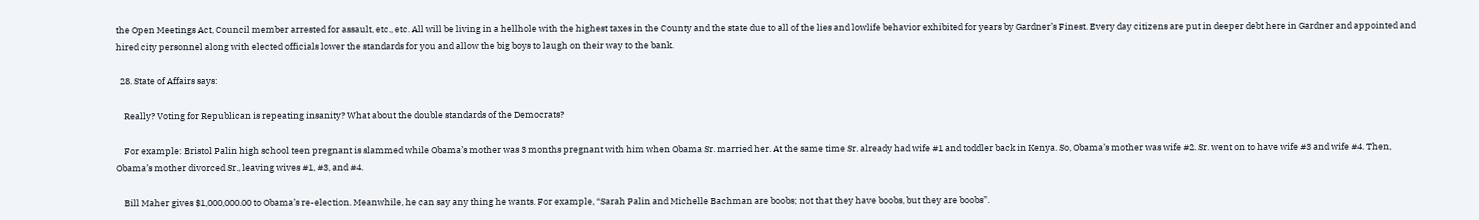the Open Meetings Act, Council member arrested for assault, etc., etc. All will be living in a hellhole with the highest taxes in the County and the state due to all of the lies and lowlife behavior exhibited for years by Gardner’s Finest. Every day citizens are put in deeper debt here in Gardner and appointed and hired city personnel along with elected officials lower the standards for you and allow the big boys to laugh on their way to the bank.

  28. State of Affairs says:

    Really? Voting for Republican is repeating insanity? What about the double standards of the Democrats?

    For example: Bristol Palin high school teen pregnant is slammed while Obama’s mother was 3 months pregnant with him when Obama Sr. married her. At the same time Sr. already had wife #1 and toddler back in Kenya. So, Obama’s mother was wife #2. Sr. went on to have wife #3 and wife #4. Then, Obama’s mother divorced Sr., leaving wives #1, #3, and #4.

    Bill Maher gives $1,000,000.00 to Obama’s re-election. Meanwhile, he can say any thing he wants. For example, “Sarah Palin and Michelle Bachman are boobs; not that they have boobs, but they are boobs”.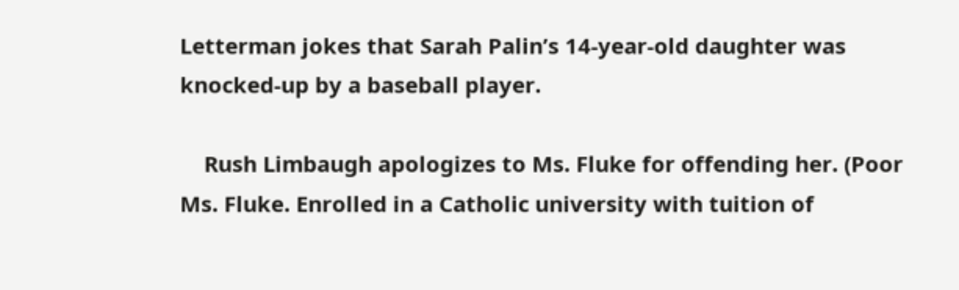Letterman jokes that Sarah Palin’s 14-year-old daughter was knocked-up by a baseball player.

    Rush Limbaugh apologizes to Ms. Fluke for offending her. (Poor Ms. Fluke. Enrolled in a Catholic university with tuition of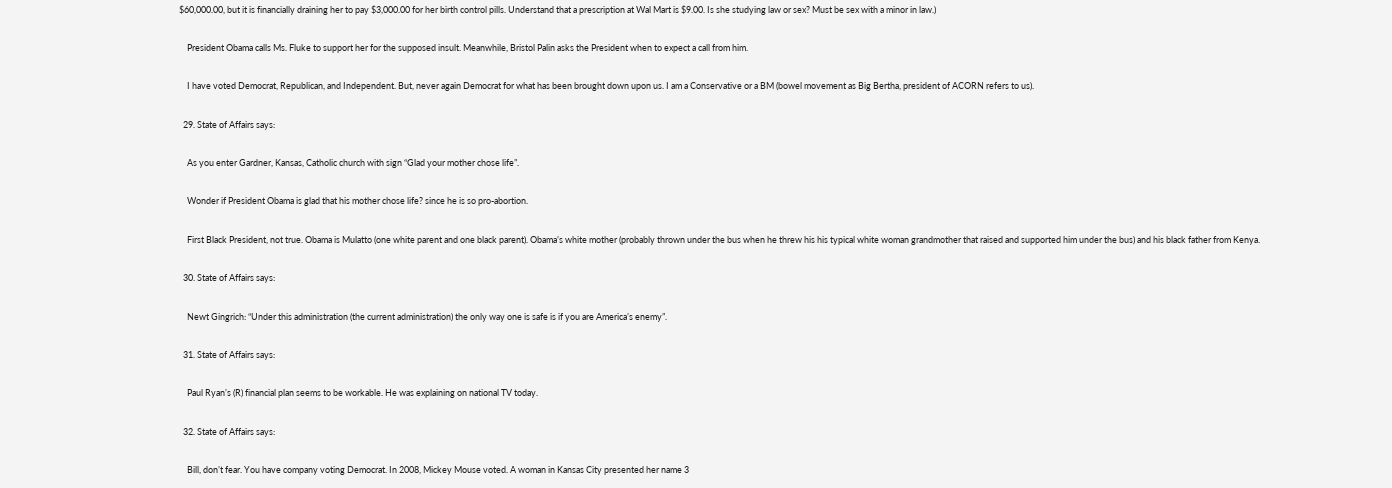$60,000.00, but it is financially draining her to pay $3,000.00 for her birth control pills. Understand that a prescription at Wal Mart is $9.00. Is she studying law or sex? Must be sex with a minor in law.)

    President Obama calls Ms. Fluke to support her for the supposed insult. Meanwhile, Bristol Palin asks the President when to expect a call from him.

    I have voted Democrat, Republican, and Independent. But, never again Democrat for what has been brought down upon us. I am a Conservative or a BM (bowel movement as Big Bertha, president of ACORN refers to us).

  29. State of Affairs says:

    As you enter Gardner, Kansas, Catholic church with sign “Glad your mother chose life”.

    Wonder if President Obama is glad that his mother chose life? since he is so pro-abortion.

    First Black President, not true. Obama is Mulatto (one white parent and one black parent). Obama’s white mother (probably thrown under the bus when he threw his his typical white woman grandmother that raised and supported him under the bus) and his black father from Kenya.

  30. State of Affairs says:

    Newt Gingrich: “Under this administration (the current administration) the only way one is safe is if you are America’s enemy”.

  31. State of Affairs says:

    Paul Ryan’s (R) financial plan seems to be workable. He was explaining on national TV today.

  32. State of Affairs says:

    Bill, don’t fear. You have company voting Democrat. In 2008, Mickey Mouse voted. A woman in Kansas City presented her name 3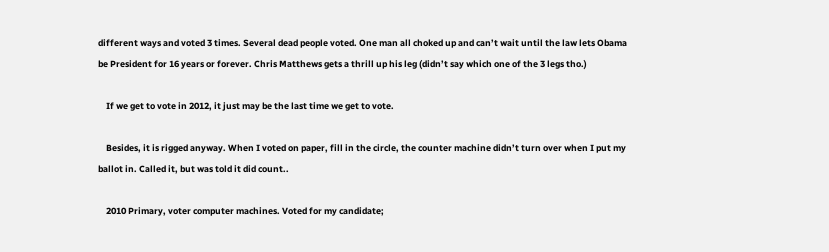different ways and voted 3 times. Several dead people voted. One man all choked up and can’t wait until the law lets Obama be President for 16 years or forever. Chris Matthews gets a thrill up his leg (didn’t say which one of the 3 legs tho.)

    If we get to vote in 2012, it just may be the last time we get to vote.

    Besides, it is rigged anyway. When I voted on paper, fill in the circle, the counter machine didn’t turn over when I put my ballot in. Called it, but was told it did count..

    2010 Primary, voter computer machines. Voted for my candidate;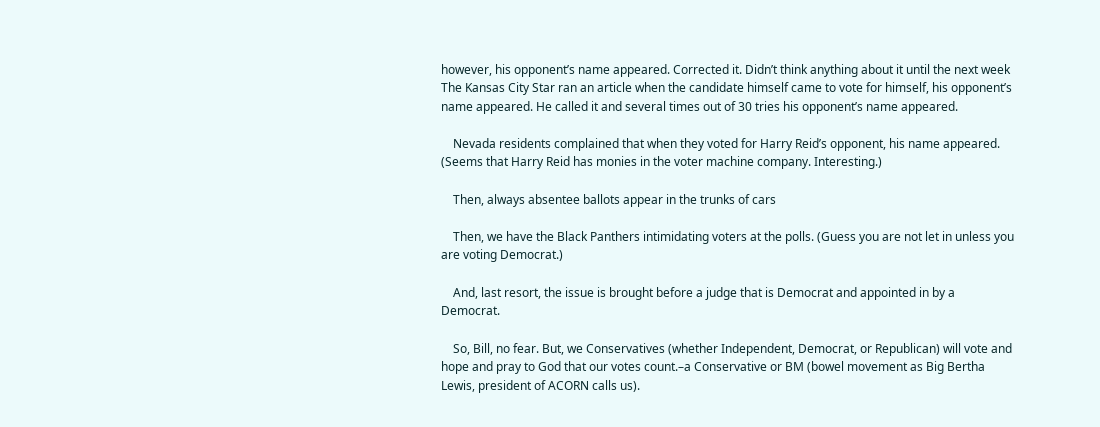however, his opponent’s name appeared. Corrected it. Didn’t think anything about it until the next week The Kansas City Star ran an article when the candidate himself came to vote for himself, his opponent’s name appeared. He called it and several times out of 30 tries his opponent’s name appeared.

    Nevada residents complained that when they voted for Harry Reid’s opponent, his name appeared. (Seems that Harry Reid has monies in the voter machine company. Interesting.)

    Then, always absentee ballots appear in the trunks of cars

    Then, we have the Black Panthers intimidating voters at the polls. (Guess you are not let in unless you are voting Democrat.)

    And, last resort, the issue is brought before a judge that is Democrat and appointed in by a Democrat.

    So, Bill, no fear. But, we Conservatives (whether Independent, Democrat, or Republican) will vote and hope and pray to God that our votes count.–a Conservative or BM (bowel movement as Big Bertha Lewis, president of ACORN calls us).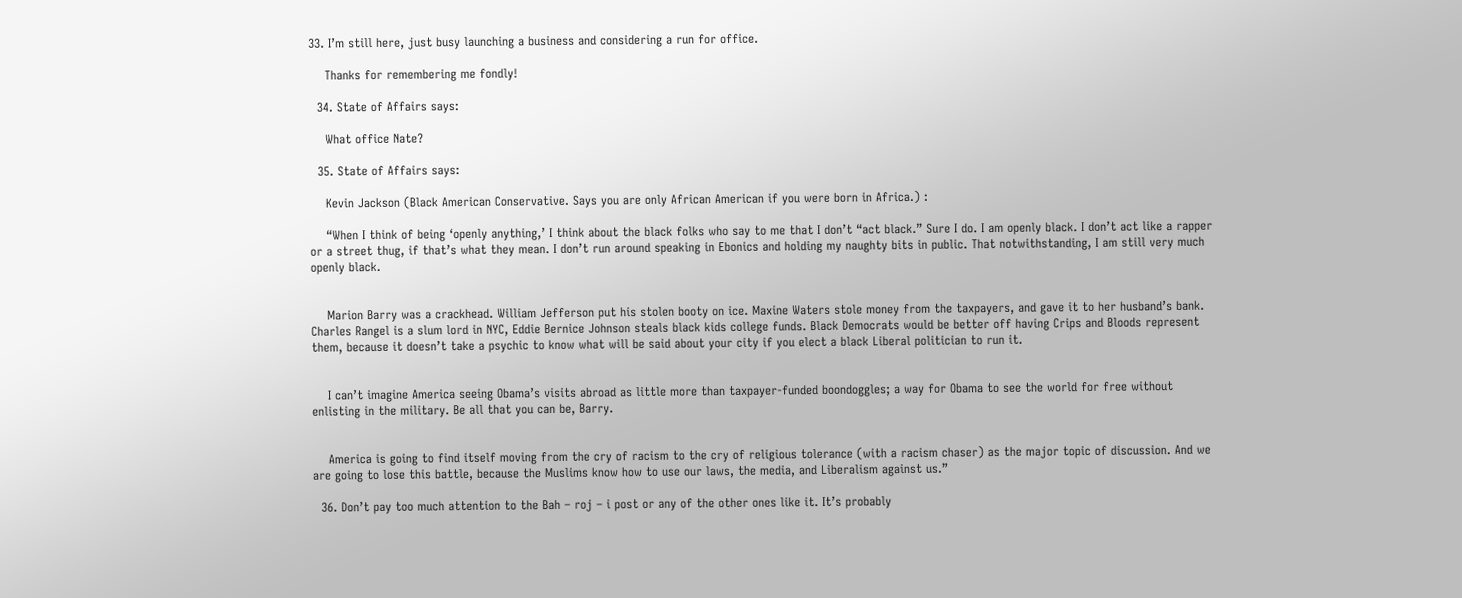33. I’m still here, just busy launching a business and considering a run for office.

    Thanks for remembering me fondly!

  34. State of Affairs says:

    What office Nate?

  35. State of Affairs says:

    Kevin Jackson (Black American Conservative. Says you are only African American if you were born in Africa.) :

    “When I think of being ‘openly anything,’ I think about the black folks who say to me that I don’t “act black.” Sure I do. I am openly black. I don’t act like a rapper or a street thug, if that’s what they mean. I don’t run around speaking in Ebonics and holding my naughty bits in public. That notwithstanding, I am still very much openly black.


    Marion Barry was a crackhead. William Jefferson put his stolen booty on ice. Maxine Waters stole money from the taxpayers, and gave it to her husband’s bank. Charles Rangel is a slum lord in NYC, Eddie Bernice Johnson steals black kids college funds. Black Democrats would be better off having Crips and Bloods represent them, because it doesn’t take a psychic to know what will be said about your city if you elect a black Liberal politician to run it.


    I can’t imagine America seeing Obama’s visits abroad as little more than taxpayer-funded boondoggles; a way for Obama to see the world for free without enlisting in the military. Be all that you can be, Barry.


    America is going to find itself moving from the cry of racism to the cry of religious tolerance (with a racism chaser) as the major topic of discussion. And we are going to lose this battle, because the Muslims know how to use our laws, the media, and Liberalism against us.”

  36. Don’t pay too much attention to the Bah – roj – i post or any of the other ones like it. It’s probably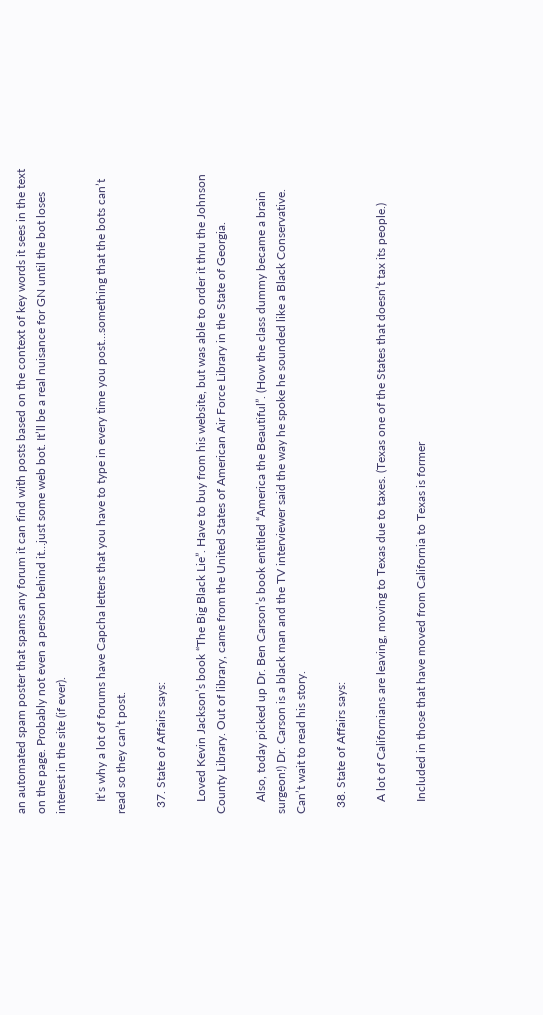an automated spam poster that spams any forum it can find with posts based on the context of key words it sees in the text on the page. Probably not even a person behind it…just some web bot. It’ll be a real nuisance for GN until the bot loses interest in the site (if ever).

    It’s why a lot of forums have Capcha letters that you have to type in every time you post…something that the bots can’t read so they can’t post.

  37. State of Affairs says:

    Loved Kevin Jackson’s book “The Big Black Lie”. Have to buy from his website, but was able to order it thru the Johnson County Library. Out of library, came from the United States of American Air Force Library in the State of Georgia.

    Also, today picked up Dr. Ben Carson’s book entitled “America the Beautiful”. (How the class dummy became a brain surgeon!) Dr. Carson is a black man and the TV interviewer said the way he spoke he sounded like a Black Conservative. Can’t wait to read his story.

  38. State of Affairs says:

    A lot of Californians are leaving, moving to Texas due to taxes. (Texas one of the States that doesn’t tax its people.)

    Included in those that have moved from California to Texas is former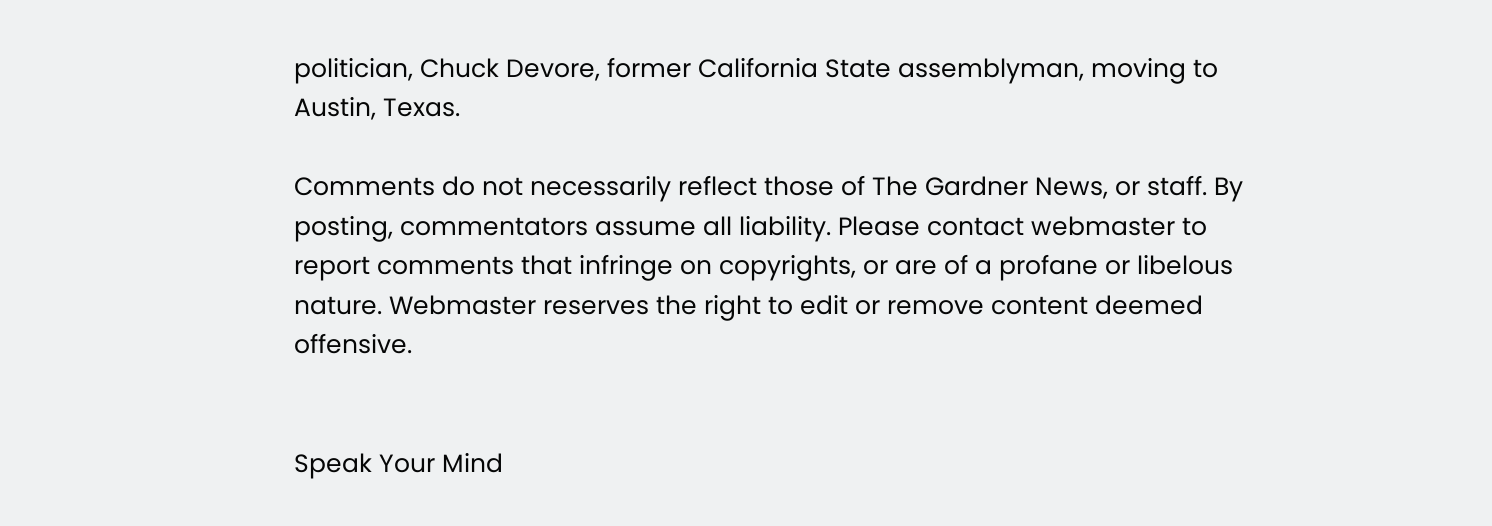politician, Chuck Devore, former California State assemblyman, moving to Austin, Texas.

Comments do not necessarily reflect those of The Gardner News, or staff. By posting, commentators assume all liability. Please contact webmaster to report comments that infringe on copyrights, or are of a profane or libelous nature. Webmaster reserves the right to edit or remove content deemed offensive.


Speak Your Mind